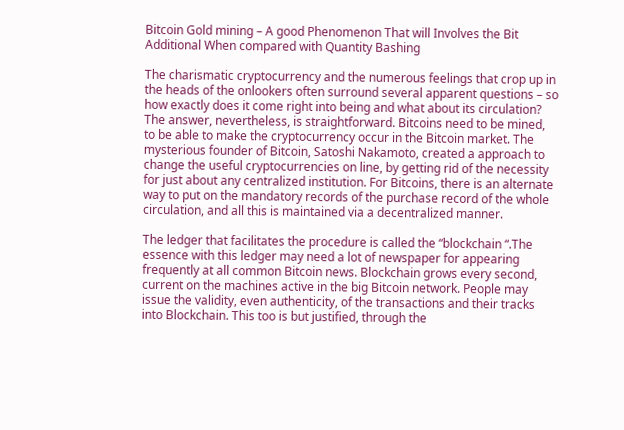Bitcoin Gold mining – A good Phenomenon That will Involves the Bit Additional When compared with Quantity Bashing

The charismatic cryptocurrency and the numerous feelings that crop up in the heads of the onlookers often surround several apparent questions – so how exactly does it come right into being and what about its circulation? The answer, nevertheless, is straightforward. Bitcoins need to be mined, to be able to make the cryptocurrency occur in the Bitcoin market. The mysterious founder of Bitcoin, Satoshi Nakamoto, created a approach to change the useful cryptocurrencies on line, by getting rid of the necessity for just about any centralized institution. For Bitcoins, there is an alternate way to put on the mandatory records of the purchase record of the whole circulation, and all this is maintained via a decentralized manner.

The ledger that facilitates the procedure is called the “blockchain “.The essence with this ledger may need a lot of newspaper for appearing frequently at all common Bitcoin news. Blockchain grows every second, current on the machines active in the big Bitcoin network. People may issue the validity, even authenticity, of the transactions and their tracks into Blockchain. This too is but justified, through the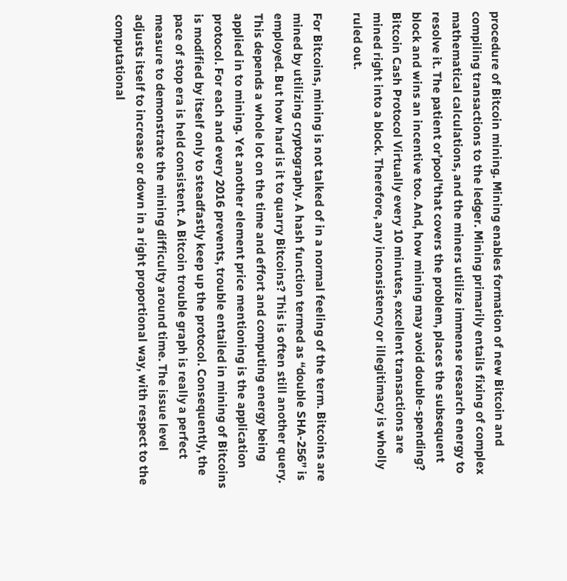procedure of Bitcoin mining. Mining enables formation of new Bitcoin and compiling transactions to the ledger. Mining primarily entails fixing of complex mathematical calculations, and the miners utilize immense research energy to resolve it. The patient or’pool’that covers the problem, places the subsequent block and wins an incentive too. And, how mining may avoid double-spending? Bitcoin Cash Protocol Virtually every 10 minutes, excellent transactions are mined right into a block. Therefore, any inconsistency or illegitimacy is wholly ruled out.

For Bitcoins, mining is not talked of in a normal feeling of the term. Bitcoins are mined by utilizing cryptography. A hash function termed as “double SHA-256” is employed. But how hard is it to quarry Bitcoins? This is often still another query. This depends a whole lot on the time and effort and computing energy being applied in to mining. Yet another element price mentioning is the application protocol. For each and every 2016 prevents, trouble entailed in mining of Bitcoins is modified by itself only to steadfastly keep up the protocol. Consequently, the pace of stop era is held consistent. A Bitcoin trouble graph is really a perfect measure to demonstrate the mining difficulty around time. The issue level adjusts itself to increase or down in a right proportional way, with respect to the computational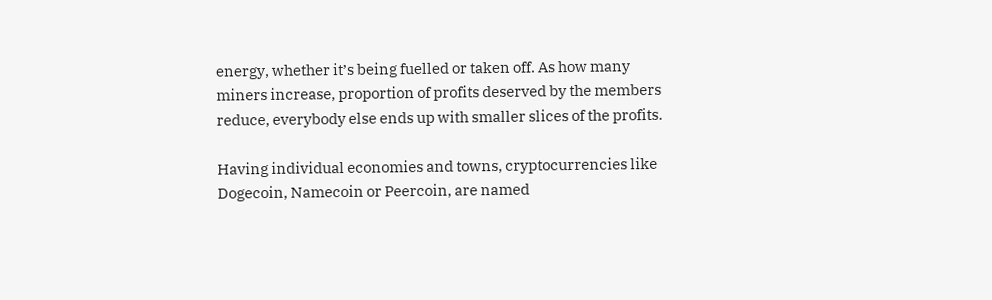energy, whether it’s being fuelled or taken off. As how many miners increase, proportion of profits deserved by the members reduce, everybody else ends up with smaller slices of the profits.

Having individual economies and towns, cryptocurrencies like Dogecoin, Namecoin or Peercoin, are named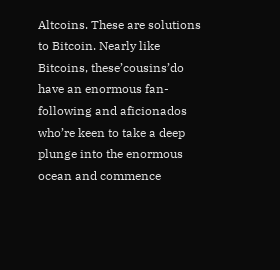Altcoins. These are solutions to Bitcoin. Nearly like Bitcoins, these’cousins’do have an enormous fan-following and aficionados who’re keen to take a deep plunge into the enormous ocean and commence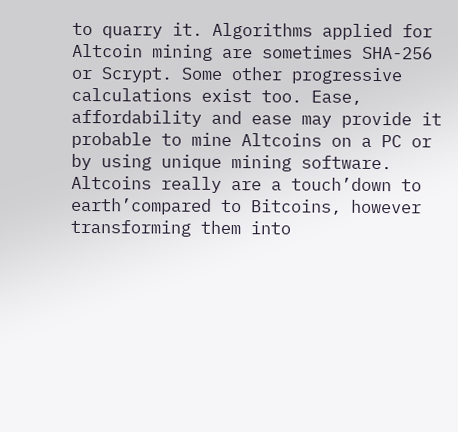to quarry it. Algorithms applied for Altcoin mining are sometimes SHA-256 or Scrypt. Some other progressive calculations exist too. Ease, affordability and ease may provide it probable to mine Altcoins on a PC or by using unique mining software. Altcoins really are a touch’down to earth’compared to Bitcoins, however transforming them into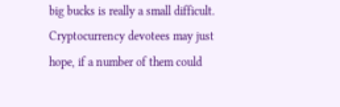big bucks is really a small difficult. Cryptocurrency devotees may just hope, if a number of them could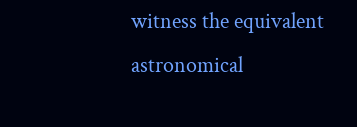witness the equivalent astronomical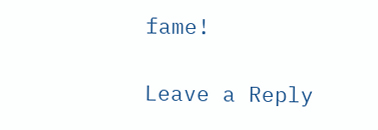fame!

Leave a Reply